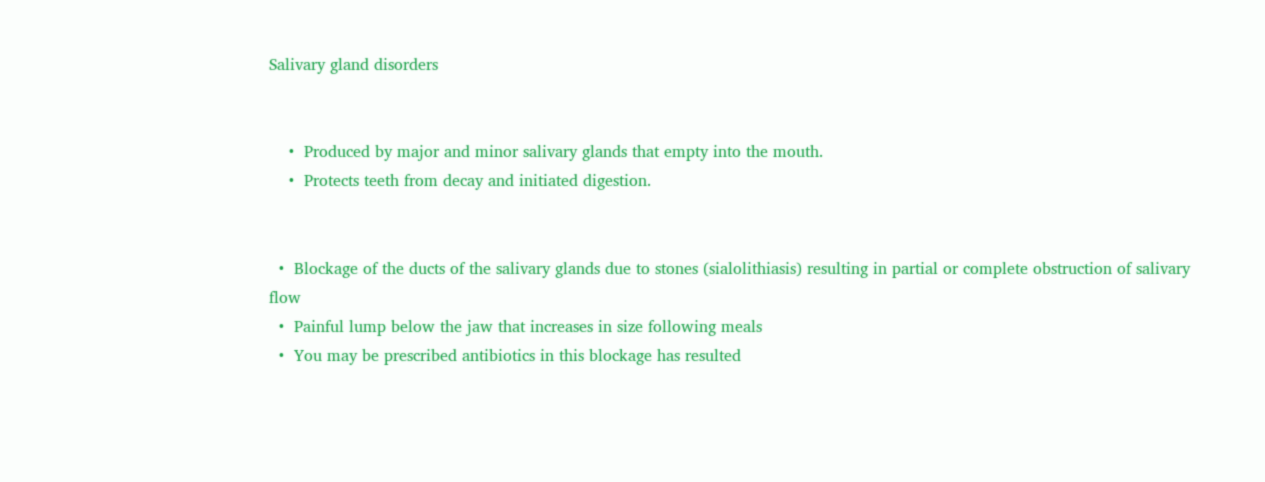Salivary gland disorders


    •  Produced by major and minor salivary glands that empty into the mouth.
    •  Protects teeth from decay and initiated digestion.


  •  Blockage of the ducts of the salivary glands due to stones (sialolithiasis) resulting in partial or complete obstruction of salivary flow
  •  Painful lump below the jaw that increases in size following meals
  •  You may be prescribed antibiotics in this blockage has resulted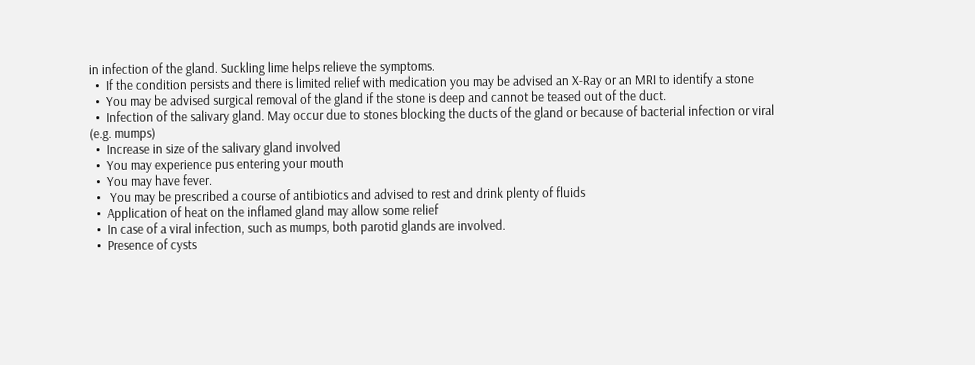in infection of the gland. Suckling lime helps relieve the symptoms.
  •  If the condition persists and there is limited relief with medication you may be advised an X-Ray or an MRI to identify a stone
  •  You may be advised surgical removal of the gland if the stone is deep and cannot be teased out of the duct.
  •  Infection of the salivary gland. May occur due to stones blocking the ducts of the gland or because of bacterial infection or viral (e.g. mumps)
  •  Increase in size of the salivary gland involved
  •  You may experience pus entering your mouth
  •  You may have fever.
  •   You may be prescribed a course of antibiotics and advised to rest and drink plenty of fluids
  •  Application of heat on the inflamed gland may allow some relief
  •  In case of a viral infection, such as mumps, both parotid glands are involved.
  •  Presence of cysts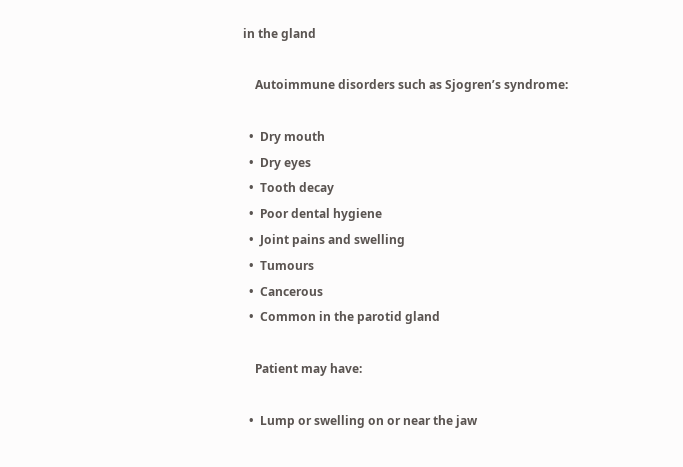in the gland

    Autoimmune disorders such as Sjogren’s syndrome:

  •  Dry mouth
  •  Dry eyes
  •  Tooth decay
  •  Poor dental hygiene
  •  Joint pains and swelling
  •  Tumours
  •  Cancerous
  •  Common in the parotid gland

    Patient may have:

  •  Lump or swelling on or near the jaw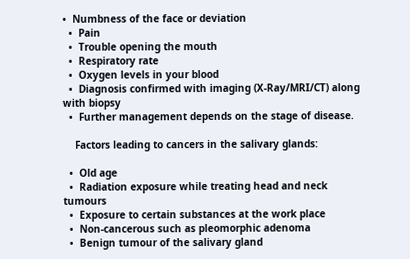•  Numbness of the face or deviation
  •  Pain
  •  Trouble opening the mouth
  •  Respiratory rate
  •  Oxygen levels in your blood
  •  Diagnosis confirmed with imaging (X-Ray/MRI/CT) along with biopsy
  •  Further management depends on the stage of disease.

    Factors leading to cancers in the salivary glands:

  •  Old age
  •  Radiation exposure while treating head and neck tumours
  •  Exposure to certain substances at the work place
  •  Non-cancerous such as pleomorphic adenoma
  •  Benign tumour of the salivary gland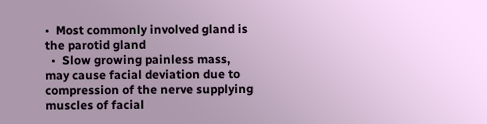•  Most commonly involved gland is the parotid gland
  •  Slow growing painless mass, may cause facial deviation due to compression of the nerve supplying muscles of facial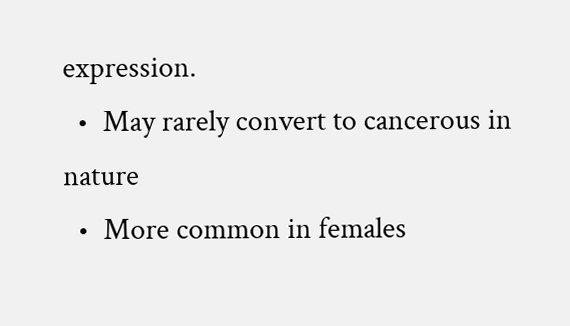expression.
  •  May rarely convert to cancerous in nature
  •  More common in females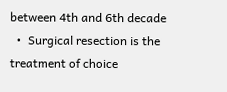between 4th and 6th decade
  •  Surgical resection is the treatment of choice